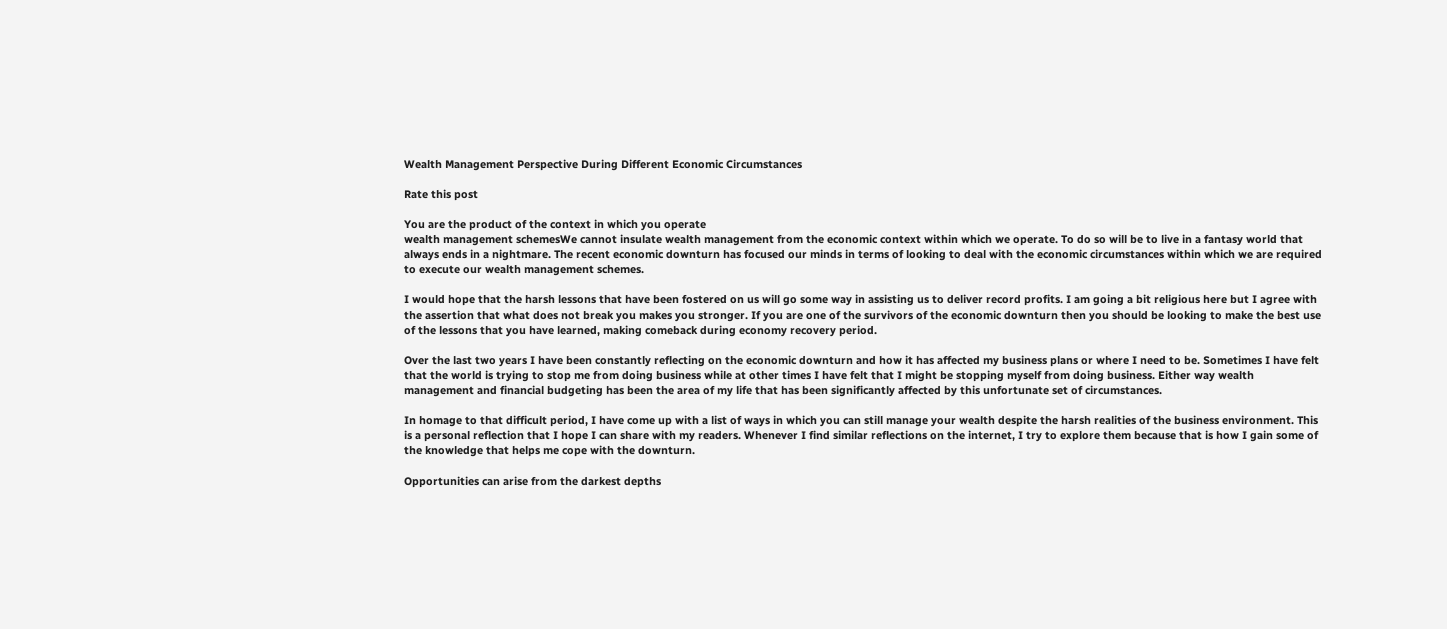Wealth Management Perspective During Different Economic Circumstances

Rate this post

You are the product of the context in which you operate
wealth management schemesWe cannot insulate wealth management from the economic context within which we operate. To do so will be to live in a fantasy world that always ends in a nightmare. The recent economic downturn has focused our minds in terms of looking to deal with the economic circumstances within which we are required to execute our wealth management schemes.

I would hope that the harsh lessons that have been fostered on us will go some way in assisting us to deliver record profits. I am going a bit religious here but I agree with the assertion that what does not break you makes you stronger. If you are one of the survivors of the economic downturn then you should be looking to make the best use of the lessons that you have learned, making comeback during economy recovery period.

Over the last two years I have been constantly reflecting on the economic downturn and how it has affected my business plans or where I need to be. Sometimes I have felt that the world is trying to stop me from doing business while at other times I have felt that I might be stopping myself from doing business. Either way wealth management and financial budgeting has been the area of my life that has been significantly affected by this unfortunate set of circumstances.

In homage to that difficult period, I have come up with a list of ways in which you can still manage your wealth despite the harsh realities of the business environment. This is a personal reflection that I hope I can share with my readers. Whenever I find similar reflections on the internet, I try to explore them because that is how I gain some of the knowledge that helps me cope with the downturn.

Opportunities can arise from the darkest depths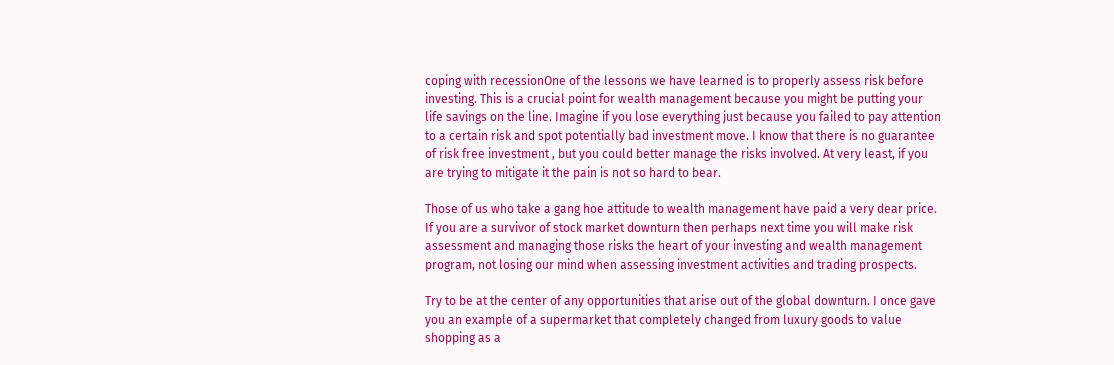coping with recessionOne of the lessons we have learned is to properly assess risk before investing. This is a crucial point for wealth management because you might be putting your life savings on the line. Imagine if you lose everything just because you failed to pay attention to a certain risk and spot potentially bad investment move. I know that there is no guarantee of risk free investment , but you could better manage the risks involved. At very least, if you are trying to mitigate it the pain is not so hard to bear.

Those of us who take a gang hoe attitude to wealth management have paid a very dear price. If you are a survivor of stock market downturn then perhaps next time you will make risk assessment and managing those risks the heart of your investing and wealth management program, not losing our mind when assessing investment activities and trading prospects.

Try to be at the center of any opportunities that arise out of the global downturn. I once gave you an example of a supermarket that completely changed from luxury goods to value shopping as a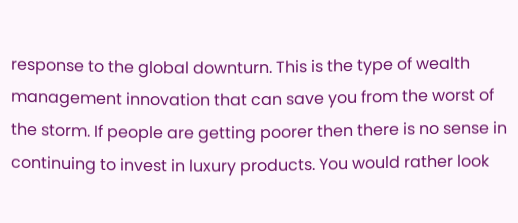response to the global downturn. This is the type of wealth management innovation that can save you from the worst of the storm. If people are getting poorer then there is no sense in continuing to invest in luxury products. You would rather look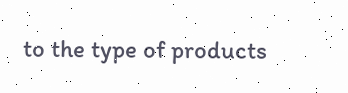to the type of products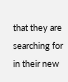that they are searching for in their new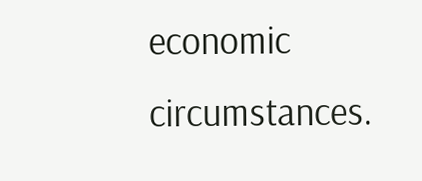economic circumstances.